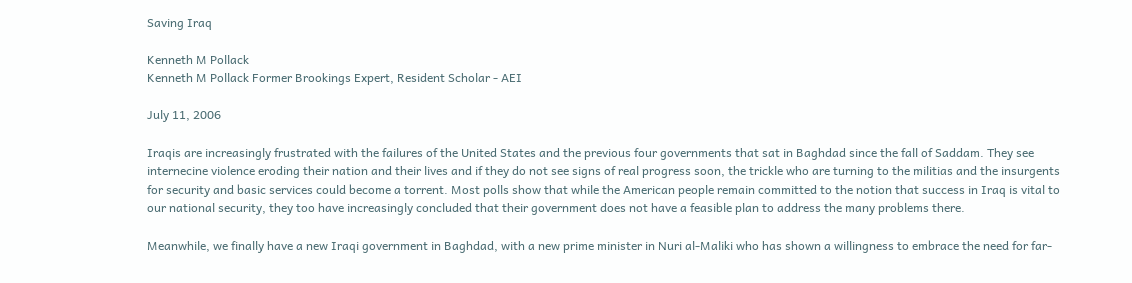Saving Iraq

Kenneth M Pollack
Kenneth M Pollack Former Brookings Expert, Resident Scholar - AEI

July 11, 2006

Iraqis are increasingly frustrated with the failures of the United States and the previous four governments that sat in Baghdad since the fall of Saddam. They see internecine violence eroding their nation and their lives and if they do not see signs of real progress soon, the trickle who are turning to the militias and the insurgents for security and basic services could become a torrent. Most polls show that while the American people remain committed to the notion that success in Iraq is vital to our national security, they too have increasingly concluded that their government does not have a feasible plan to address the many problems there.

Meanwhile, we finally have a new Iraqi government in Baghdad, with a new prime minister in Nuri al-Maliki who has shown a willingness to embrace the need for far-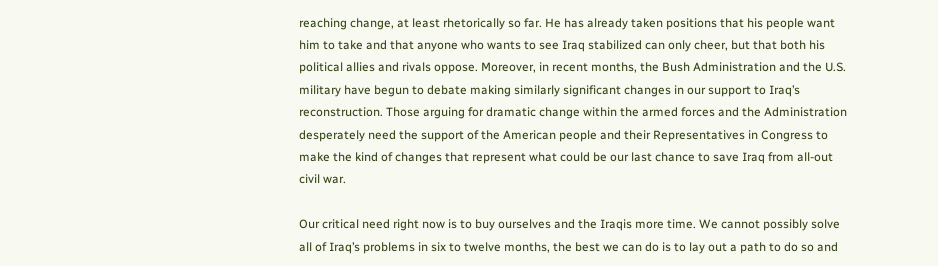reaching change, at least rhetorically so far. He has already taken positions that his people want him to take and that anyone who wants to see Iraq stabilized can only cheer, but that both his political allies and rivals oppose. Moreover, in recent months, the Bush Administration and the U.S. military have begun to debate making similarly significant changes in our support to Iraq’s reconstruction. Those arguing for dramatic change within the armed forces and the Administration desperately need the support of the American people and their Representatives in Congress to make the kind of changes that represent what could be our last chance to save Iraq from all-out civil war.

Our critical need right now is to buy ourselves and the Iraqis more time. We cannot possibly solve all of Iraq’s problems in six to twelve months, the best we can do is to lay out a path to do so and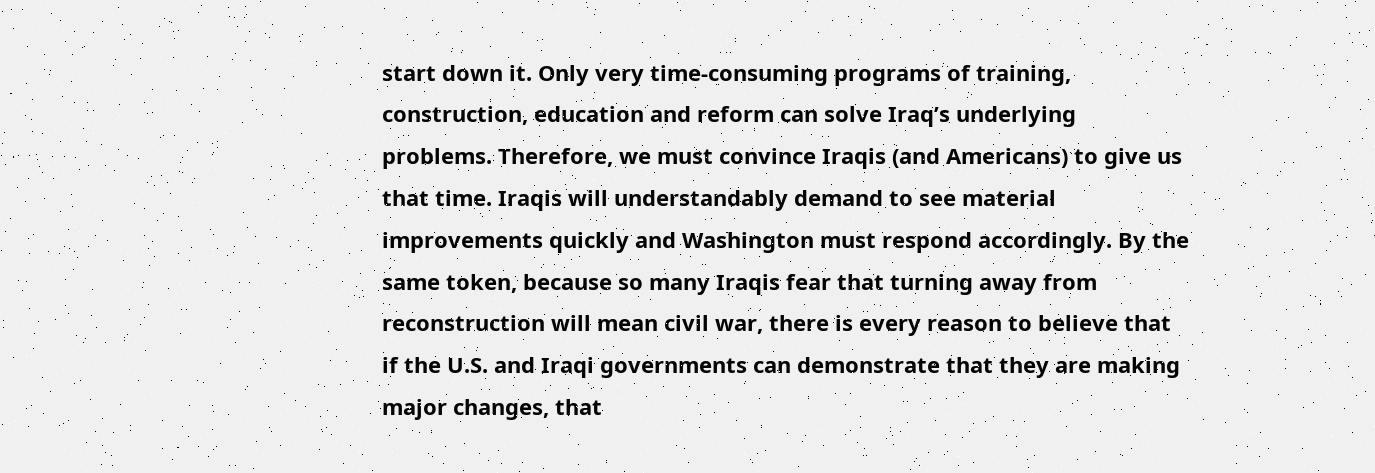start down it. Only very time-consuming programs of training, construction, education and reform can solve Iraq’s underlying problems. Therefore, we must convince Iraqis (and Americans) to give us that time. Iraqis will understandably demand to see material improvements quickly and Washington must respond accordingly. By the same token, because so many Iraqis fear that turning away from reconstruction will mean civil war, there is every reason to believe that if the U.S. and Iraqi governments can demonstrate that they are making major changes, that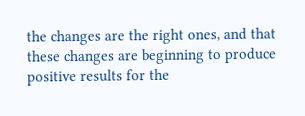the changes are the right ones, and that these changes are beginning to produce positive results for the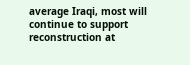average Iraqi, most will continue to support reconstruction at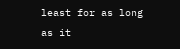least for as long as it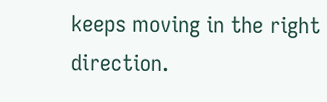keeps moving in the right direction.